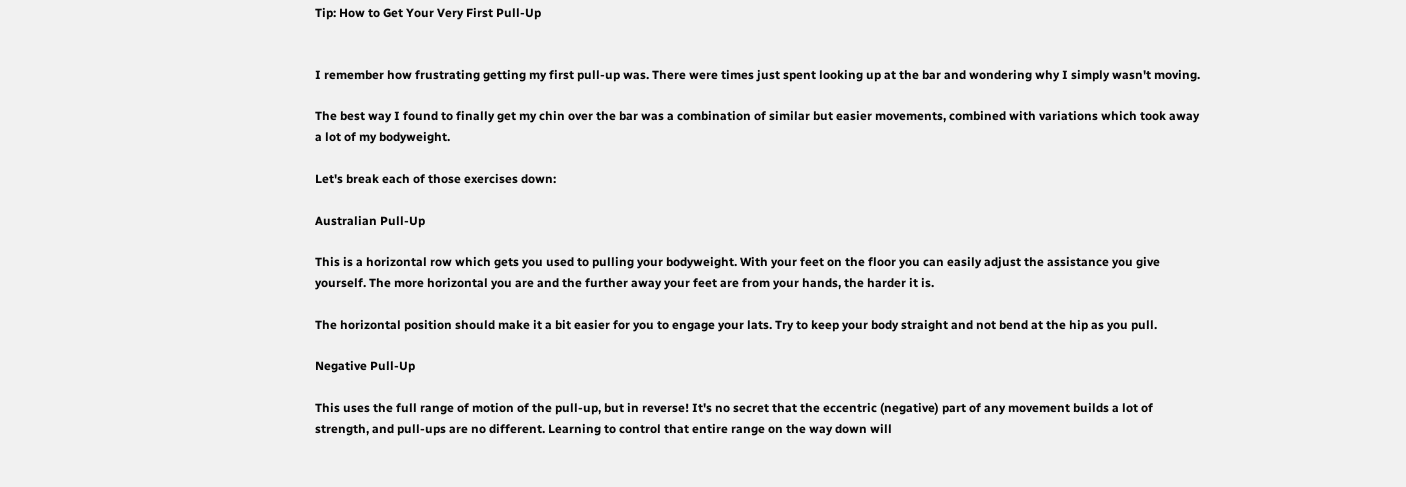Tip: How to Get Your Very First Pull-Up


I remember how frustrating getting my first pull-up was. There were times just spent looking up at the bar and wondering why I simply wasn't moving.

The best way I found to finally get my chin over the bar was a combination of similar but easier movements, combined with variations which took away a lot of my bodyweight.

Let's break each of those exercises down:

Australian Pull-Up

This is a horizontal row which gets you used to pulling your bodyweight. With your feet on the floor you can easily adjust the assistance you give yourself. The more horizontal you are and the further away your feet are from your hands, the harder it is.

The horizontal position should make it a bit easier for you to engage your lats. Try to keep your body straight and not bend at the hip as you pull.

Negative Pull-Up

This uses the full range of motion of the pull-up, but in reverse! It's no secret that the eccentric (negative) part of any movement builds a lot of strength, and pull-ups are no different. Learning to control that entire range on the way down will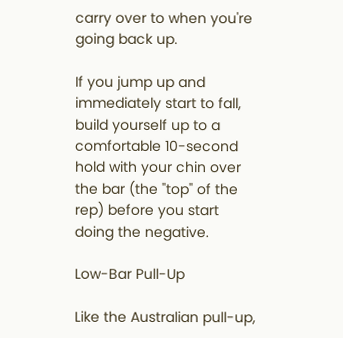carry over to when you're going back up.

If you jump up and immediately start to fall, build yourself up to a comfortable 10-second hold with your chin over the bar (the "top" of the rep) before you start doing the negative.

Low-Bar Pull-Up

Like the Australian pull-up,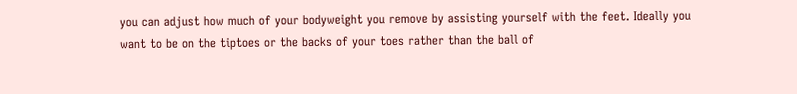you can adjust how much of your bodyweight you remove by assisting yourself with the feet. Ideally you want to be on the tiptoes or the backs of your toes rather than the ball of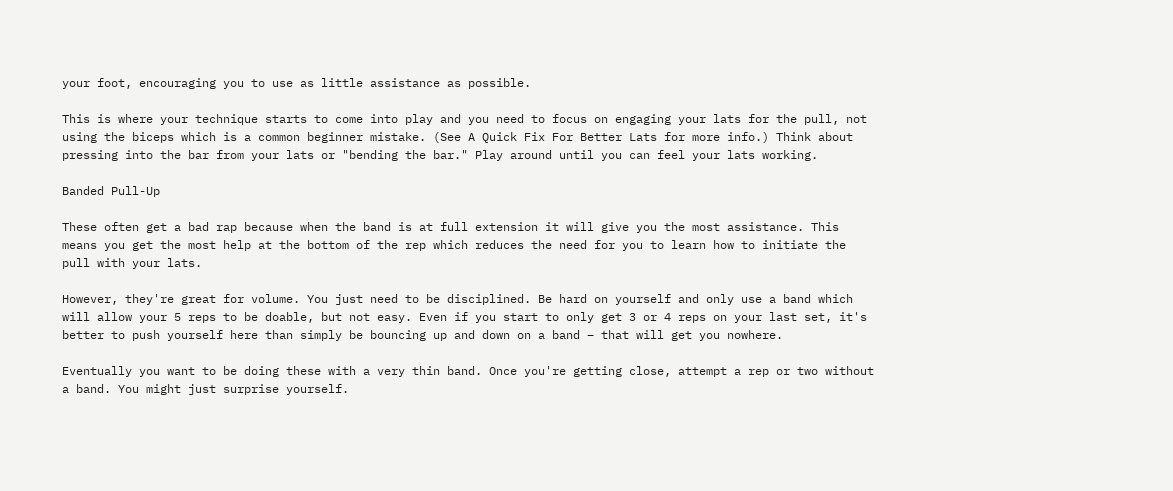your foot, encouraging you to use as little assistance as possible.

This is where your technique starts to come into play and you need to focus on engaging your lats for the pull, not using the biceps which is a common beginner mistake. (See A Quick Fix For Better Lats for more info.) Think about pressing into the bar from your lats or "bending the bar." Play around until you can feel your lats working.

Banded Pull-Up

These often get a bad rap because when the band is at full extension it will give you the most assistance. This means you get the most help at the bottom of the rep which reduces the need for you to learn how to initiate the pull with your lats.

However, they're great for volume. You just need to be disciplined. Be hard on yourself and only use a band which will allow your 5 reps to be doable, but not easy. Even if you start to only get 3 or 4 reps on your last set, it's better to push yourself here than simply be bouncing up and down on a band – that will get you nowhere.

Eventually you want to be doing these with a very thin band. Once you're getting close, attempt a rep or two without a band. You might just surprise yourself.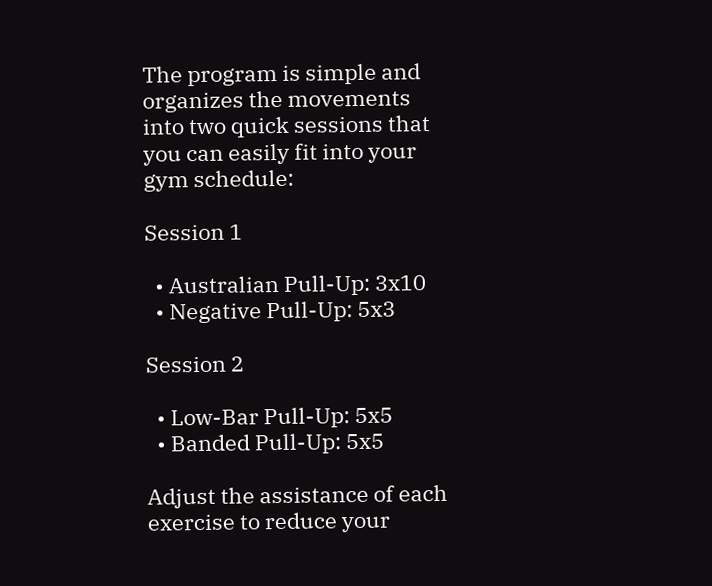The program is simple and organizes the movements into two quick sessions that you can easily fit into your gym schedule:

Session 1

  • Australian Pull-Up: 3x10
  • Negative Pull-Up: 5x3

Session 2

  • Low-Bar Pull-Up: 5x5
  • Banded Pull-Up: 5x5

Adjust the assistance of each exercise to reduce your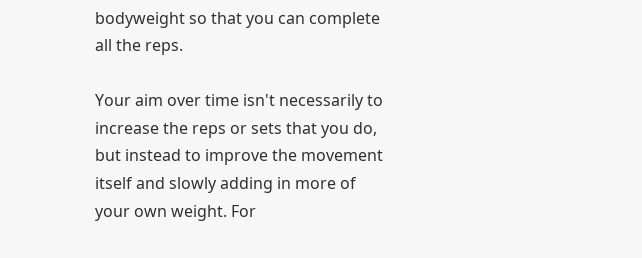bodyweight so that you can complete all the reps.

Your aim over time isn't necessarily to increase the reps or sets that you do, but instead to improve the movement itself and slowly adding in more of your own weight. For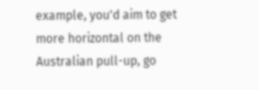example, you'd aim to get more horizontal on the Australian pull-up, go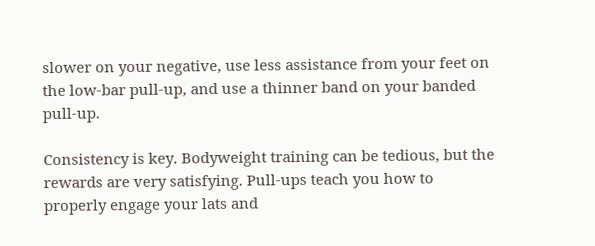slower on your negative, use less assistance from your feet on the low-bar pull-up, and use a thinner band on your banded pull-up.

Consistency is key. Bodyweight training can be tedious, but the rewards are very satisfying. Pull-ups teach you how to properly engage your lats and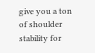give you a ton of shoulder stability for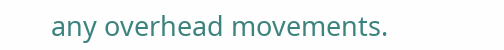any overhead movements.